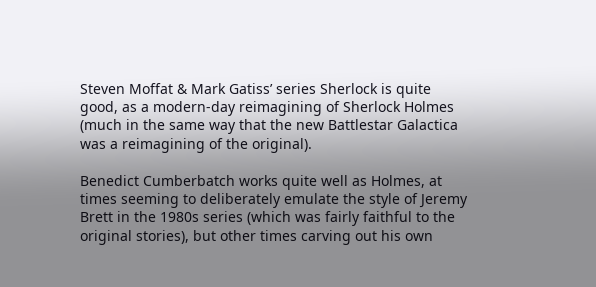Steven Moffat & Mark Gatiss’ series Sherlock is quite good, as a modern-day reimagining of Sherlock Holmes (much in the same way that the new Battlestar Galactica was a reimagining of the original).

Benedict Cumberbatch works quite well as Holmes, at times seeming to deliberately emulate the style of Jeremy Brett in the 1980s series (which was fairly faithful to the original stories), but other times carving out his own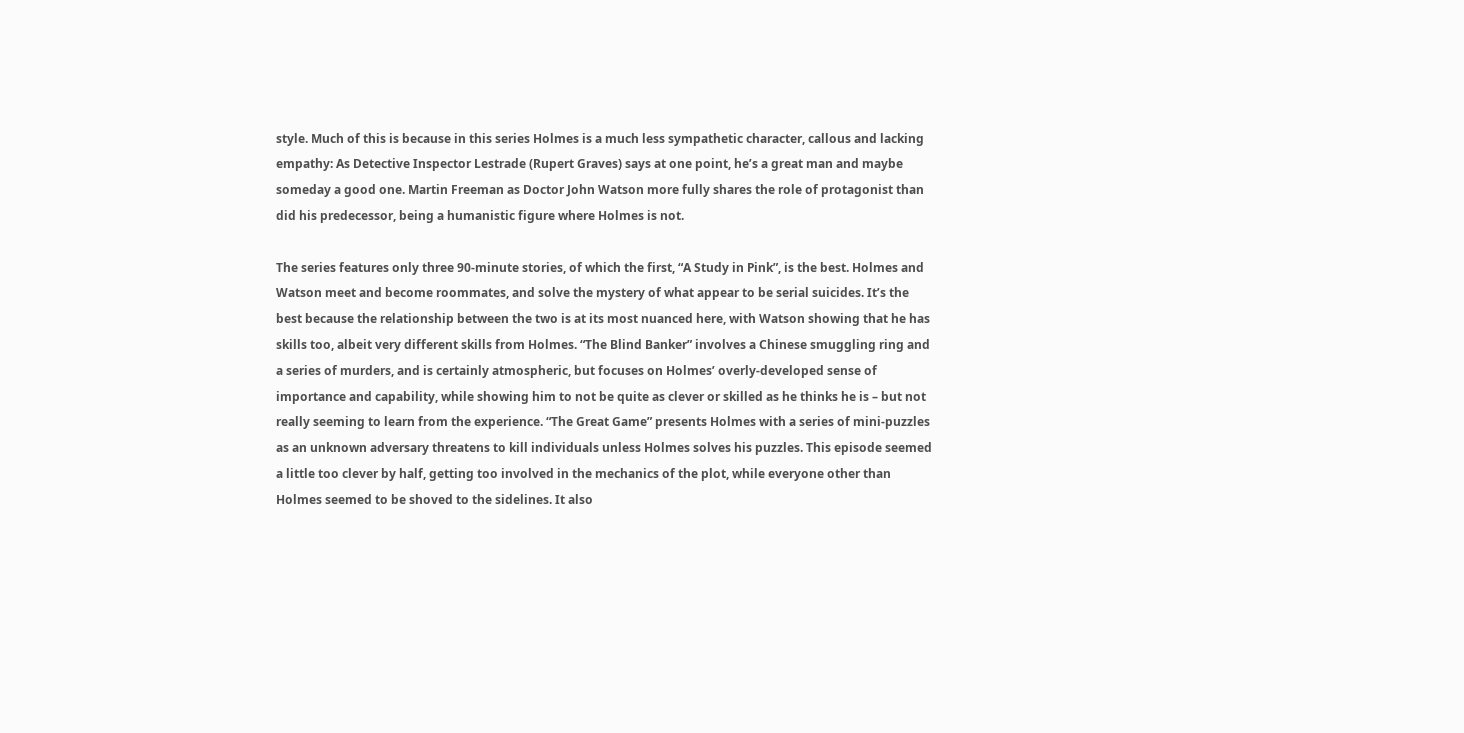style. Much of this is because in this series Holmes is a much less sympathetic character, callous and lacking empathy: As Detective Inspector Lestrade (Rupert Graves) says at one point, he’s a great man and maybe someday a good one. Martin Freeman as Doctor John Watson more fully shares the role of protagonist than did his predecessor, being a humanistic figure where Holmes is not.

The series features only three 90-minute stories, of which the first, “A Study in Pink”, is the best. Holmes and Watson meet and become roommates, and solve the mystery of what appear to be serial suicides. It’s the best because the relationship between the two is at its most nuanced here, with Watson showing that he has skills too, albeit very different skills from Holmes. “The Blind Banker” involves a Chinese smuggling ring and a series of murders, and is certainly atmospheric, but focuses on Holmes’ overly-developed sense of importance and capability, while showing him to not be quite as clever or skilled as he thinks he is – but not really seeming to learn from the experience. “The Great Game” presents Holmes with a series of mini-puzzles as an unknown adversary threatens to kill individuals unless Holmes solves his puzzles. This episode seemed a little too clever by half, getting too involved in the mechanics of the plot, while everyone other than Holmes seemed to be shoved to the sidelines. It also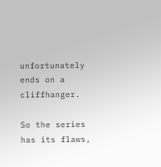unfortunately ends on a cliffhanger.

So the series has its flaws,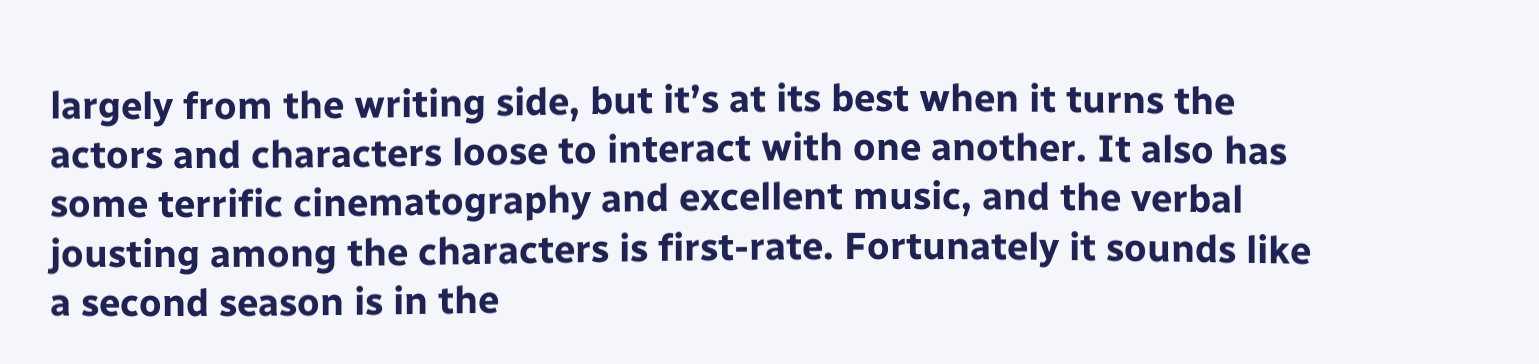largely from the writing side, but it’s at its best when it turns the actors and characters loose to interact with one another. It also has some terrific cinematography and excellent music, and the verbal jousting among the characters is first-rate. Fortunately it sounds like a second season is in the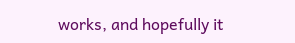works, and hopefully it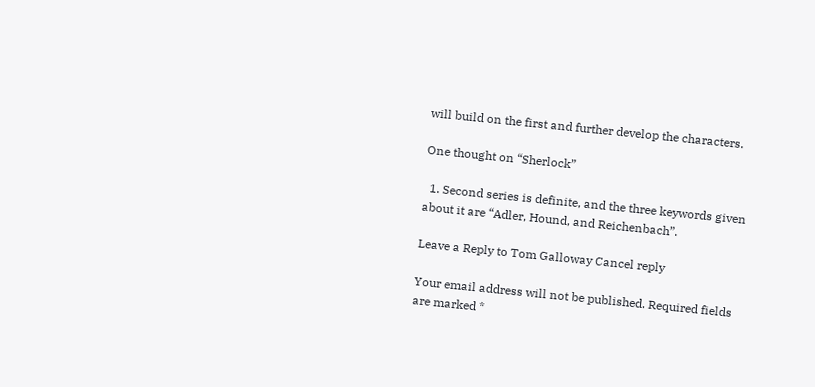will build on the first and further develop the characters.

One thought on “Sherlock”

  1. Second series is definite, and the three keywords given about it are “Adler, Hound, and Reichenbach”.

Leave a Reply to Tom Galloway Cancel reply

Your email address will not be published. Required fields are marked *